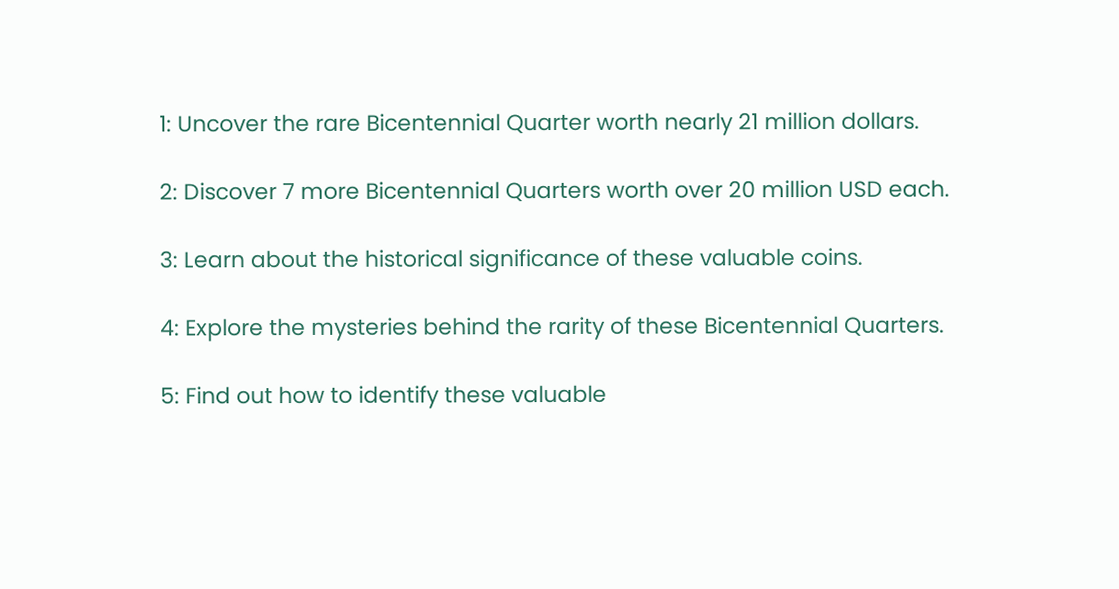1: Uncover the rare Bicentennial Quarter worth nearly 21 million dollars.

2: Discover 7 more Bicentennial Quarters worth over 20 million USD each.

3: Learn about the historical significance of these valuable coins.

4: Explore the mysteries behind the rarity of these Bicentennial Quarters.

5: Find out how to identify these valuable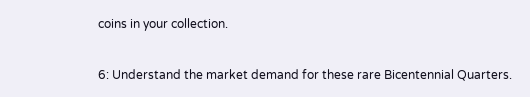coins in your collection.

6: Understand the market demand for these rare Bicentennial Quarters.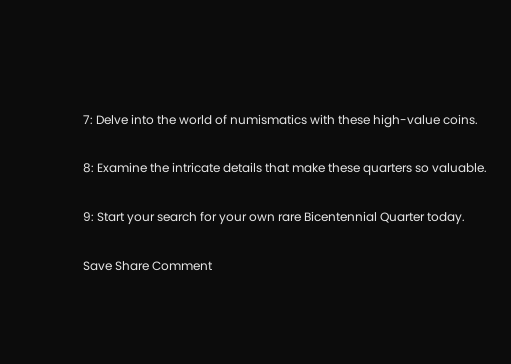7: Delve into the world of numismatics with these high-value coins.

8: Examine the intricate details that make these quarters so valuable.

9: Start your search for your own rare Bicentennial Quarter today.

Save Share Comment